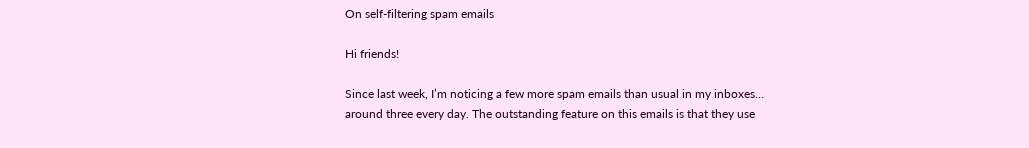On self-filtering spam emails

Hi friends!

Since last week, I’m noticing a few more spam emails than usual in my inboxes… around three every day. The outstanding feature on this emails is that they use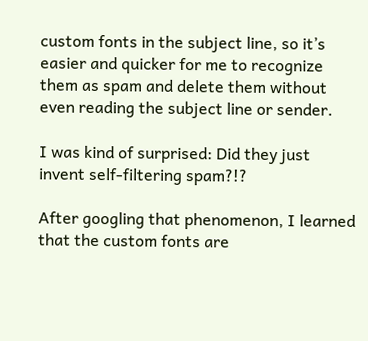custom fonts in the subject line, so it’s easier and quicker for me to recognize them as spam and delete them without even reading the subject line or sender.

I was kind of surprised: Did they just invent self-filtering spam?!?

After googling that phenomenon, I learned that the custom fonts are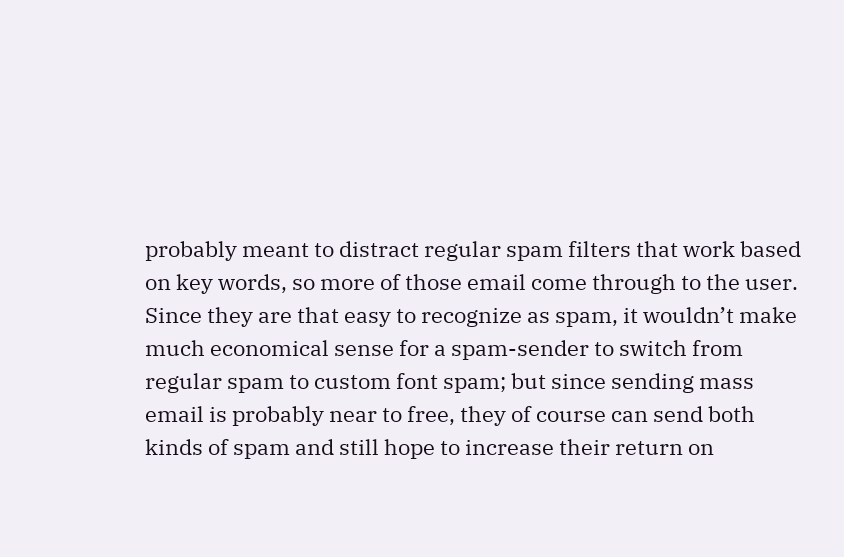probably meant to distract regular spam filters that work based on key words, so more of those email come through to the user. Since they are that easy to recognize as spam, it wouldn’t make much economical sense for a spam-sender to switch from regular spam to custom font spam; but since sending mass email is probably near to free, they of course can send both kinds of spam and still hope to increase their return on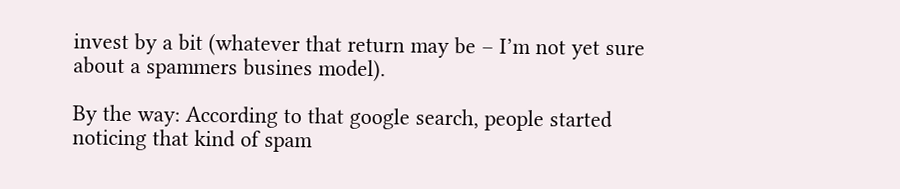invest by a bit (whatever that return may be – I’m not yet sure about a spammers busines model).

By the way: According to that google search, people started noticing that kind of spam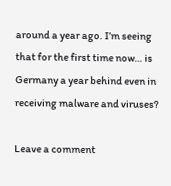around a year ago. I’m seeing that for the first time now… is Germany a year behind even in receiving malware and viruses?

Leave a comment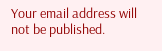Your email address will not be published.